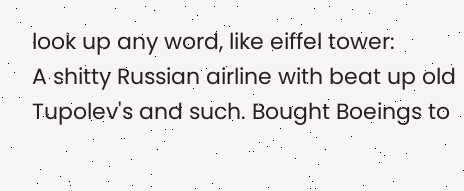look up any word, like eiffel tower:
A shitty Russian airline with beat up old Tupolev's and such. Bought Boeings to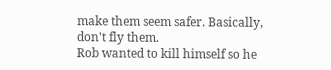make them seem safer. Basically, don't fly them.
Rob wanted to kill himself so he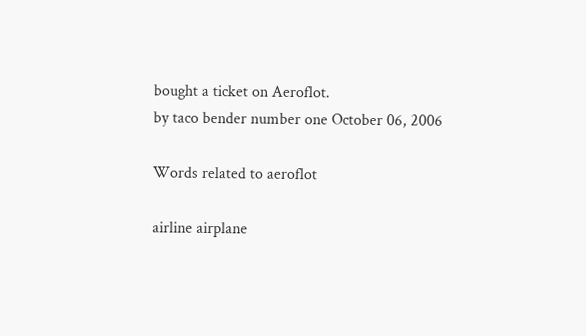bought a ticket on Aeroflot.
by taco bender number one October 06, 2006

Words related to aeroflot

airline airplane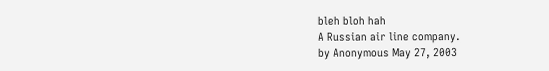bleh bloh hah
A Russian air line company.
by Anonymous May 27, 2003